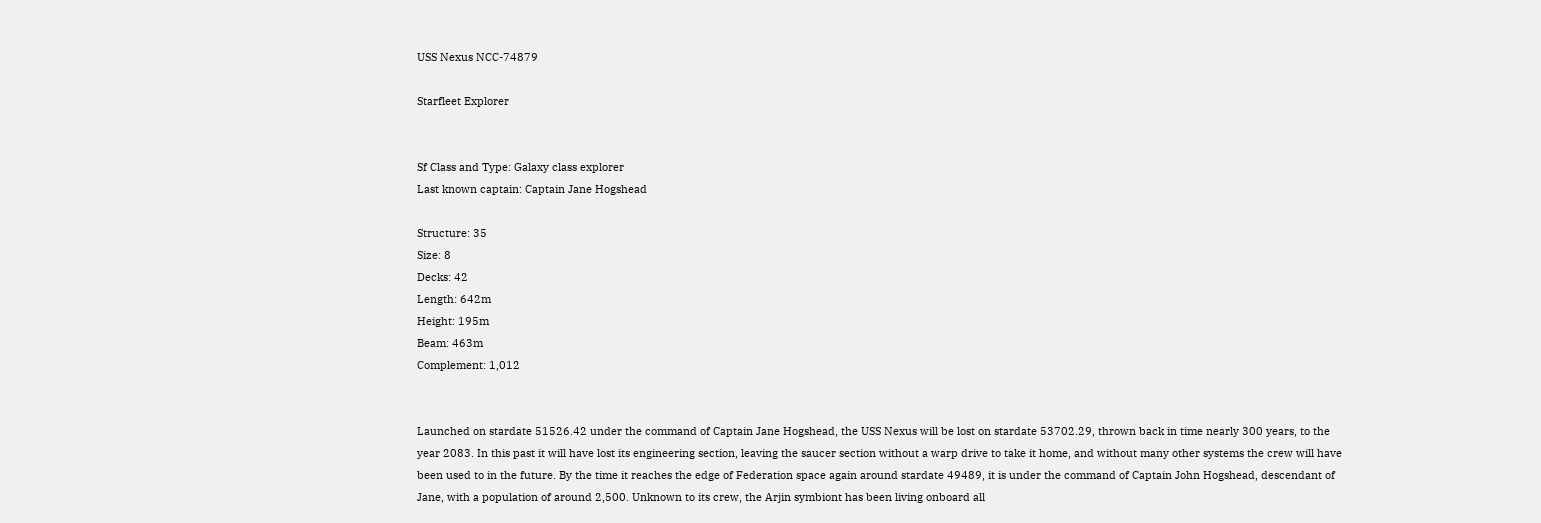USS Nexus NCC-74879

Starfleet Explorer


Sf Class and Type: Galaxy class explorer
Last known captain: Captain Jane Hogshead

Structure: 35
Size: 8
Decks: 42
Length: 642m
Height: 195m
Beam: 463m
Complement: 1,012


Launched on stardate 51526.42 under the command of Captain Jane Hogshead, the USS Nexus will be lost on stardate 53702.29, thrown back in time nearly 300 years, to the year 2083. In this past it will have lost its engineering section, leaving the saucer section without a warp drive to take it home, and without many other systems the crew will have been used to in the future. By the time it reaches the edge of Federation space again around stardate 49489, it is under the command of Captain John Hogshead, descendant of Jane, with a population of around 2,500. Unknown to its crew, the Arjin symbiont has been living onboard all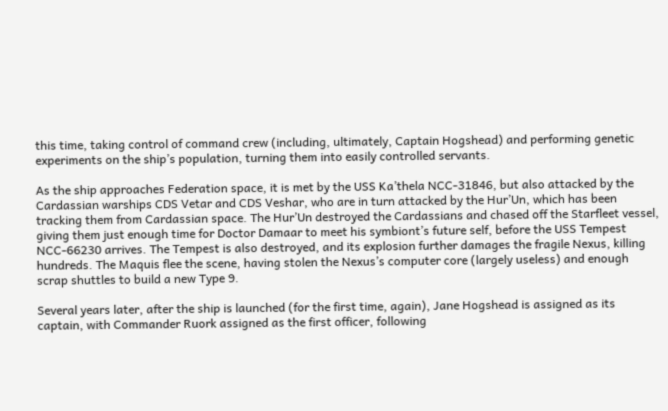this time, taking control of command crew (including, ultimately, Captain Hogshead) and performing genetic experiments on the ship’s population, turning them into easily controlled servants.

As the ship approaches Federation space, it is met by the USS Ka’thela NCC-31846, but also attacked by the Cardassian warships CDS Vetar and CDS Veshar, who are in turn attacked by the Hur’Un, which has been tracking them from Cardassian space. The Hur’Un destroyed the Cardassians and chased off the Starfleet vessel, giving them just enough time for Doctor Damaar to meet his symbiont’s future self, before the USS Tempest NCC-66230 arrives. The Tempest is also destroyed, and its explosion further damages the fragile Nexus, killing hundreds. The Maquis flee the scene, having stolen the Nexus’s computer core (largely useless) and enough scrap shuttles to build a new Type 9.

Several years later, after the ship is launched (for the first time, again), Jane Hogshead is assigned as its captain, with Commander Ruork assigned as the first officer, following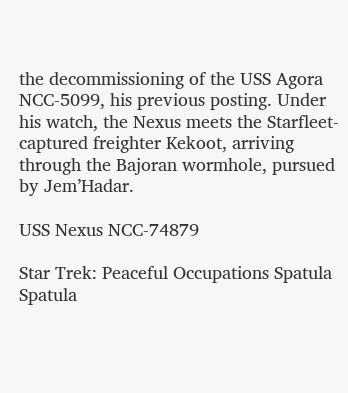the decommissioning of the USS Agora NCC-5099, his previous posting. Under his watch, the Nexus meets the Starfleet-captured freighter Kekoot, arriving through the Bajoran wormhole, pursued by Jem’Hadar.

USS Nexus NCC-74879

Star Trek: Peaceful Occupations Spatula Spatula